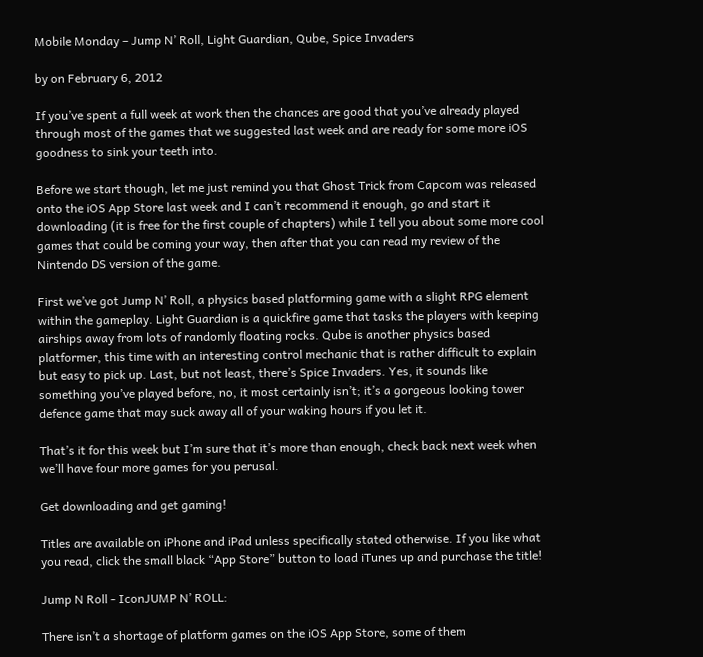Mobile Monday – Jump N’ Roll, Light Guardian, Qube, Spice Invaders

by on February 6, 2012

If you’ve spent a full week at work then the chances are good that you’ve already played through most of the games that we suggested last week and are ready for some more iOS goodness to sink your teeth into.

Before we start though, let me just remind you that Ghost Trick from Capcom was released onto the iOS App Store last week and I can’t recommend it enough, go and start it downloading (it is free for the first couple of chapters) while I tell you about some more cool games that could be coming your way, then after that you can read my review of the Nintendo DS version of the game.

First we’ve got Jump N’ Roll, a physics based platforming game with a slight RPG element within the gameplay. Light Guardian is a quickfire game that tasks the players with keeping airships away from lots of randomly floating rocks. Qube is another physics based platformer, this time with an interesting control mechanic that is rather difficult to explain but easy to pick up. Last, but not least, there’s Spice Invaders. Yes, it sounds like something you’ve played before, no, it most certainly isn’t; it’s a gorgeous looking tower defence game that may suck away all of your waking hours if you let it.

That’s it for this week but I’m sure that it’s more than enough, check back next week when we’ll have four more games for you perusal.

Get downloading and get gaming!

Titles are available on iPhone and iPad unless specifically stated otherwise. If you like what you read, click the small black “App Store” button to load iTunes up and purchase the title!

Jump N Roll - IconJUMP N’ ROLL:

There isn’t a shortage of platform games on the iOS App Store, some of them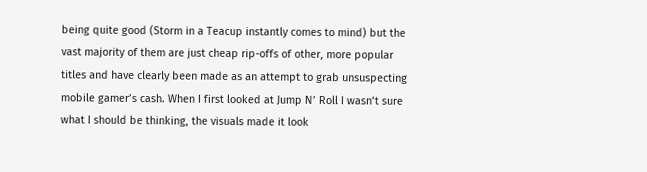being quite good (Storm in a Teacup instantly comes to mind) but the vast majority of them are just cheap rip-offs of other, more popular titles and have clearly been made as an attempt to grab unsuspecting mobile gamer’s cash. When I first looked at Jump N’ Roll I wasn’t sure what I should be thinking, the visuals made it look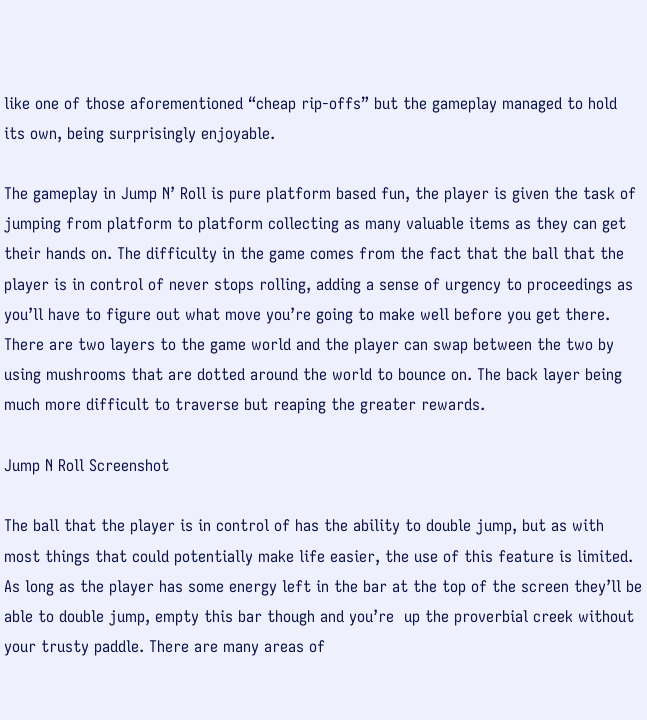like one of those aforementioned “cheap rip-offs” but the gameplay managed to hold its own, being surprisingly enjoyable.

The gameplay in Jump N’ Roll is pure platform based fun, the player is given the task of jumping from platform to platform collecting as many valuable items as they can get their hands on. The difficulty in the game comes from the fact that the ball that the player is in control of never stops rolling, adding a sense of urgency to proceedings as you’ll have to figure out what move you’re going to make well before you get there. There are two layers to the game world and the player can swap between the two by using mushrooms that are dotted around the world to bounce on. The back layer being much more difficult to traverse but reaping the greater rewards.

Jump N Roll Screenshot

The ball that the player is in control of has the ability to double jump, but as with most things that could potentially make life easier, the use of this feature is limited. As long as the player has some energy left in the bar at the top of the screen they’ll be able to double jump, empty this bar though and you’re  up the proverbial creek without your trusty paddle. There are many areas of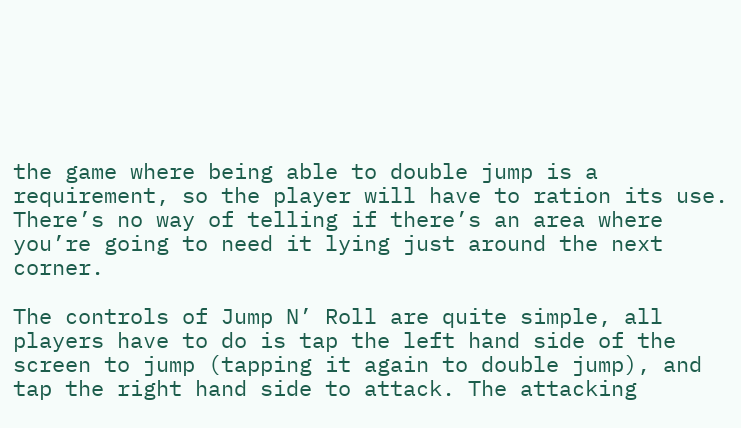the game where being able to double jump is a requirement, so the player will have to ration its use. There’s no way of telling if there’s an area where you’re going to need it lying just around the next corner.

The controls of Jump N’ Roll are quite simple, all players have to do is tap the left hand side of the screen to jump (tapping it again to double jump), and tap the right hand side to attack. The attacking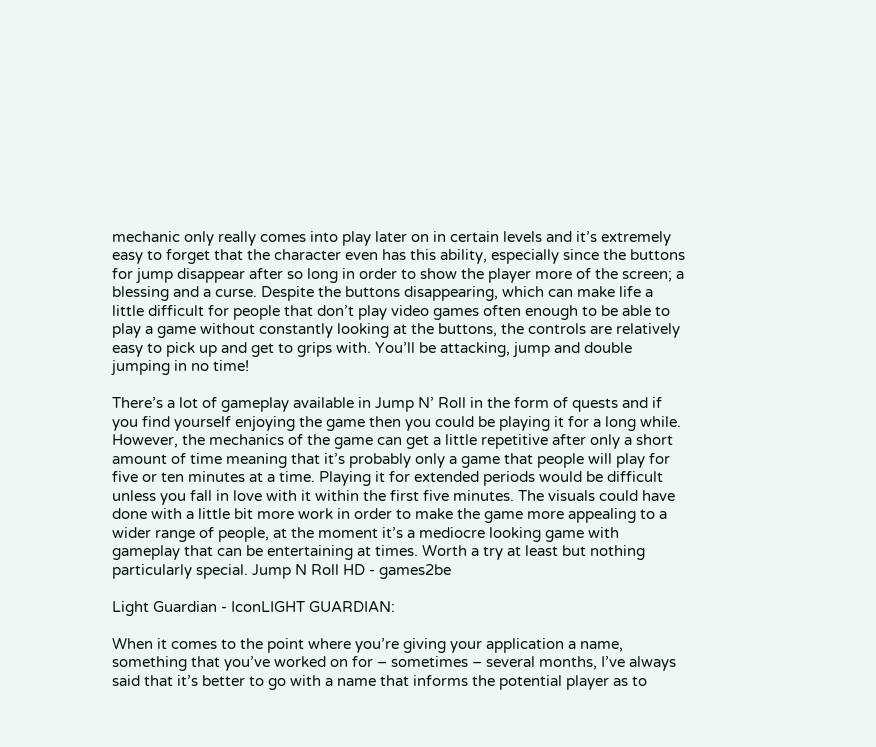mechanic only really comes into play later on in certain levels and it’s extremely easy to forget that the character even has this ability, especially since the buttons for jump disappear after so long in order to show the player more of the screen; a blessing and a curse. Despite the buttons disappearing, which can make life a little difficult for people that don’t play video games often enough to be able to play a game without constantly looking at the buttons, the controls are relatively easy to pick up and get to grips with. You’ll be attacking, jump and double jumping in no time!

There’s a lot of gameplay available in Jump N’ Roll in the form of quests and if you find yourself enjoying the game then you could be playing it for a long while. However, the mechanics of the game can get a little repetitive after only a short amount of time meaning that it’s probably only a game that people will play for five or ten minutes at a time. Playing it for extended periods would be difficult unless you fall in love with it within the first five minutes. The visuals could have done with a little bit more work in order to make the game more appealing to a wider range of people, at the moment it’s a mediocre looking game with gameplay that can be entertaining at times. Worth a try at least but nothing particularly special. Jump N Roll HD - games2be

Light Guardian - IconLIGHT GUARDIAN:

When it comes to the point where you’re giving your application a name, something that you’ve worked on for – sometimes – several months, I’ve always said that it’s better to go with a name that informs the potential player as to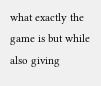what exactly the game is but while also giving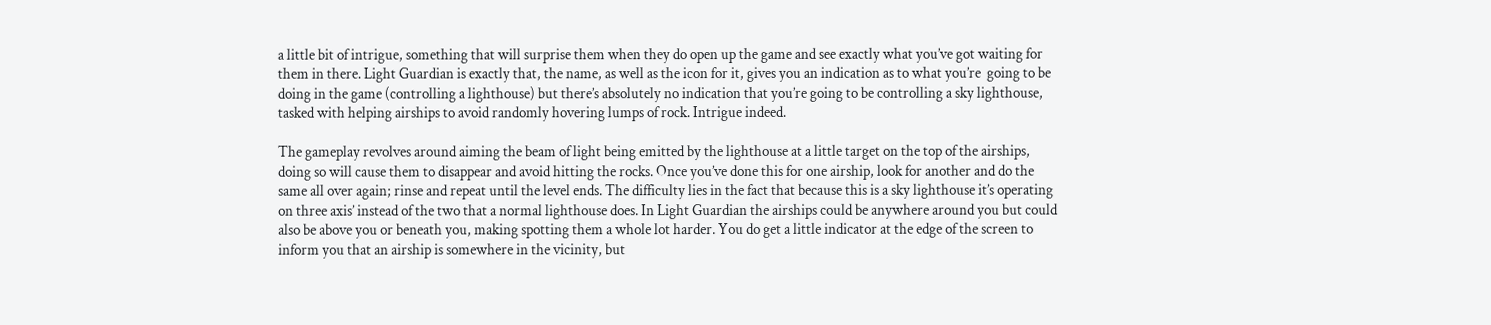a little bit of intrigue, something that will surprise them when they do open up the game and see exactly what you’ve got waiting for them in there. Light Guardian is exactly that, the name, as well as the icon for it, gives you an indication as to what you’re  going to be doing in the game (controlling a lighthouse) but there’s absolutely no indication that you’re going to be controlling a sky lighthouse, tasked with helping airships to avoid randomly hovering lumps of rock. Intrigue indeed.

The gameplay revolves around aiming the beam of light being emitted by the lighthouse at a little target on the top of the airships, doing so will cause them to disappear and avoid hitting the rocks. Once you’ve done this for one airship, look for another and do the same all over again; rinse and repeat until the level ends. The difficulty lies in the fact that because this is a sky lighthouse it’s operating on three axis’ instead of the two that a normal lighthouse does. In Light Guardian the airships could be anywhere around you but could also be above you or beneath you, making spotting them a whole lot harder. You do get a little indicator at the edge of the screen to inform you that an airship is somewhere in the vicinity, but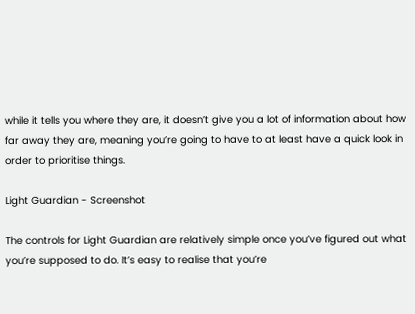while it tells you where they are, it doesn’t give you a lot of information about how far away they are, meaning you’re going to have to at least have a quick look in order to prioritise things.

Light Guardian - Screenshot

The controls for Light Guardian are relatively simple once you’ve figured out what you’re supposed to do. It’s easy to realise that you’re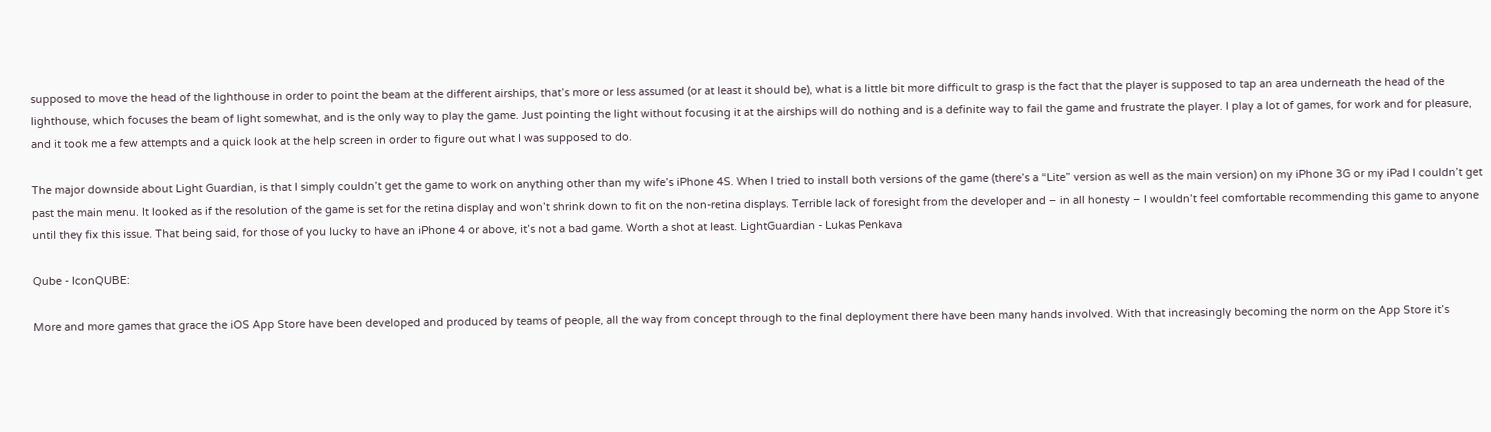supposed to move the head of the lighthouse in order to point the beam at the different airships, that’s more or less assumed (or at least it should be), what is a little bit more difficult to grasp is the fact that the player is supposed to tap an area underneath the head of the lighthouse, which focuses the beam of light somewhat, and is the only way to play the game. Just pointing the light without focusing it at the airships will do nothing and is a definite way to fail the game and frustrate the player. I play a lot of games, for work and for pleasure, and it took me a few attempts and a quick look at the help screen in order to figure out what I was supposed to do.

The major downside about Light Guardian, is that I simply couldn’t get the game to work on anything other than my wife’s iPhone 4S. When I tried to install both versions of the game (there’s a “Lite” version as well as the main version) on my iPhone 3G or my iPad I couldn’t get past the main menu. It looked as if the resolution of the game is set for the retina display and won’t shrink down to fit on the non-retina displays. Terrible lack of foresight from the developer and – in all honesty – I wouldn’t feel comfortable recommending this game to anyone until they fix this issue. That being said, for those of you lucky to have an iPhone 4 or above, it’s not a bad game. Worth a shot at least. LightGuardian - Lukas Penkava

Qube - IconQUBE:

More and more games that grace the iOS App Store have been developed and produced by teams of people, all the way from concept through to the final deployment there have been many hands involved. With that increasingly becoming the norm on the App Store it’s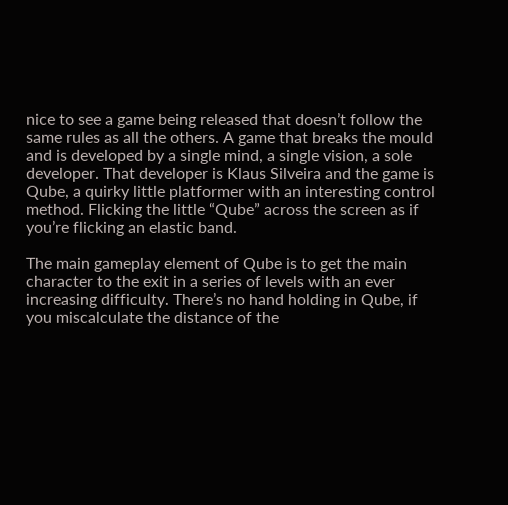nice to see a game being released that doesn’t follow the same rules as all the others. A game that breaks the mould and is developed by a single mind, a single vision, a sole developer. That developer is Klaus Silveira and the game is Qube, a quirky little platformer with an interesting control method. Flicking the little “Qube” across the screen as if you’re flicking an elastic band.

The main gameplay element of Qube is to get the main character to the exit in a series of levels with an ever increasing difficulty. There’s no hand holding in Qube, if you miscalculate the distance of the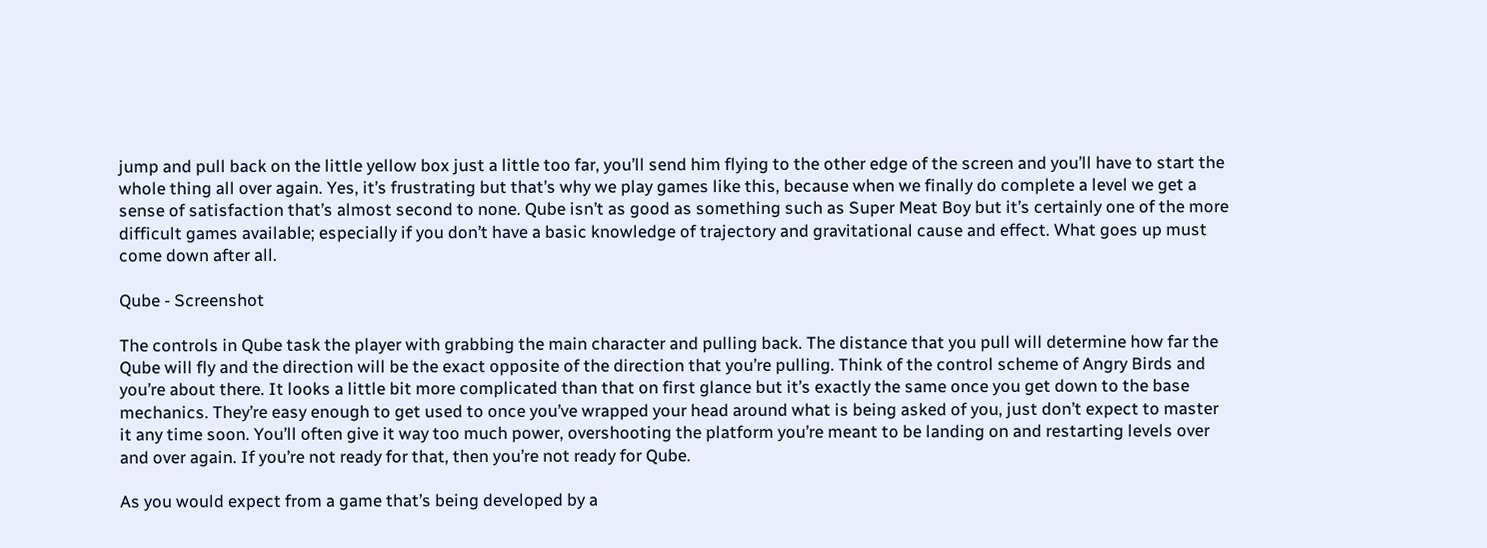jump and pull back on the little yellow box just a little too far, you’ll send him flying to the other edge of the screen and you’ll have to start the whole thing all over again. Yes, it’s frustrating but that’s why we play games like this, because when we finally do complete a level we get a sense of satisfaction that’s almost second to none. Qube isn’t as good as something such as Super Meat Boy but it’s certainly one of the more difficult games available; especially if you don’t have a basic knowledge of trajectory and gravitational cause and effect. What goes up must come down after all.

Qube - Screenshot

The controls in Qube task the player with grabbing the main character and pulling back. The distance that you pull will determine how far the Qube will fly and the direction will be the exact opposite of the direction that you’re pulling. Think of the control scheme of Angry Birds and you’re about there. It looks a little bit more complicated than that on first glance but it’s exactly the same once you get down to the base mechanics. They’re easy enough to get used to once you’ve wrapped your head around what is being asked of you, just don’t expect to master it any time soon. You’ll often give it way too much power, overshooting the platform you’re meant to be landing on and restarting levels over and over again. If you’re not ready for that, then you’re not ready for Qube.

As you would expect from a game that’s being developed by a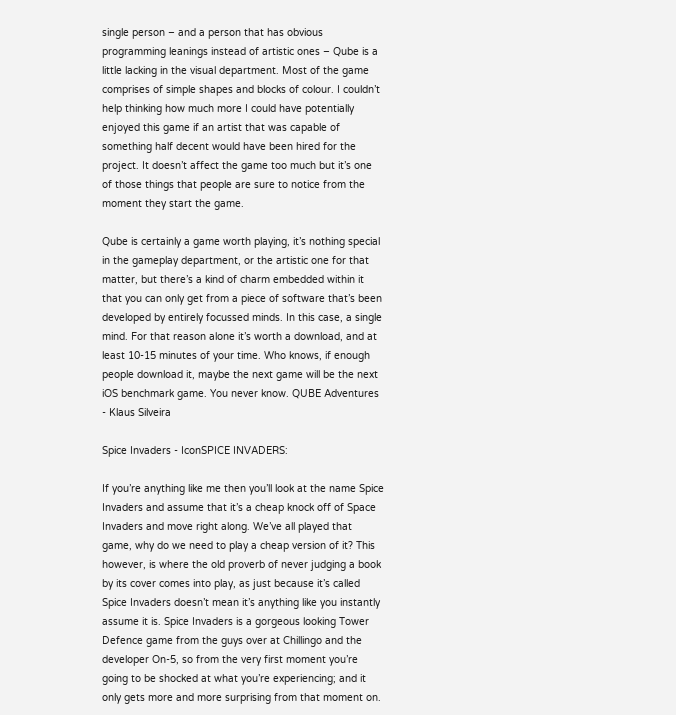single person – and a person that has obvious programming leanings instead of artistic ones – Qube is a little lacking in the visual department. Most of the game comprises of simple shapes and blocks of colour. I couldn’t help thinking how much more I could have potentially enjoyed this game if an artist that was capable of something half decent would have been hired for the project. It doesn’t affect the game too much but it’s one of those things that people are sure to notice from the moment they start the game.

Qube is certainly a game worth playing, it’s nothing special in the gameplay department, or the artistic one for that matter, but there’s a kind of charm embedded within it that you can only get from a piece of software that’s been developed by entirely focussed minds. In this case, a single mind. For that reason alone it’s worth a download, and at least 10-15 minutes of your time. Who knows, if enough people download it, maybe the next game will be the next iOS benchmark game. You never know. QUBE Adventures - Klaus Silveira

Spice Invaders - IconSPICE INVADERS:

If you’re anything like me then you’ll look at the name Spice Invaders and assume that it’s a cheap knock off of Space Invaders and move right along. We’ve all played that game, why do we need to play a cheap version of it? This however, is where the old proverb of never judging a book by its cover comes into play, as just because it’s called Spice Invaders doesn’t mean it’s anything like you instantly assume it is. Spice Invaders is a gorgeous looking Tower Defence game from the guys over at Chillingo and the developer On-5, so from the very first moment you’re going to be shocked at what you’re experiencing; and it only gets more and more surprising from that moment on.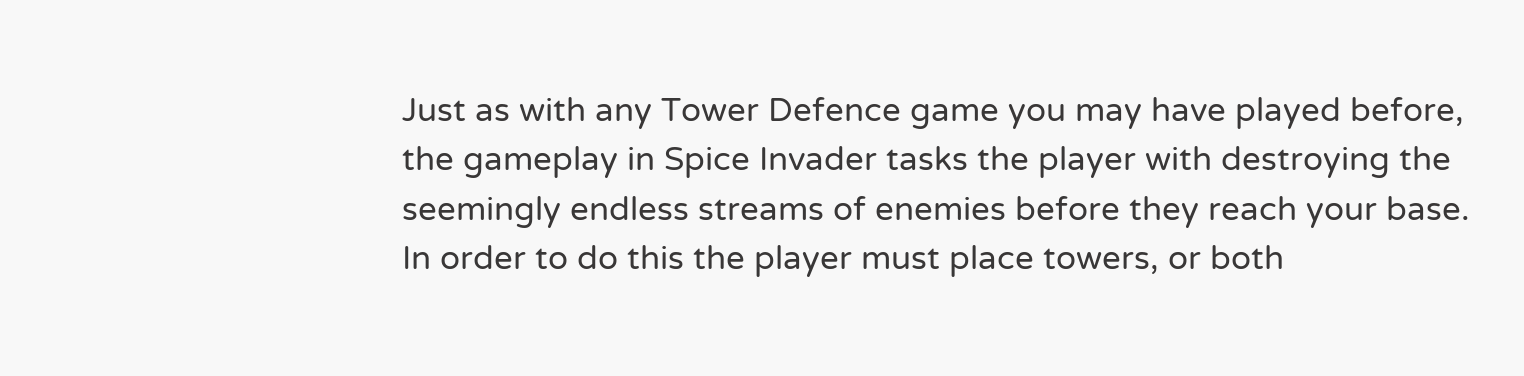Just as with any Tower Defence game you may have played before, the gameplay in Spice Invader tasks the player with destroying the seemingly endless streams of enemies before they reach your base. In order to do this the player must place towers, or both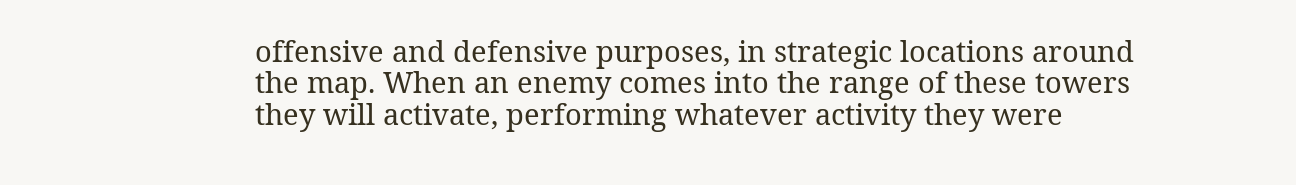offensive and defensive purposes, in strategic locations around the map. When an enemy comes into the range of these towers they will activate, performing whatever activity they were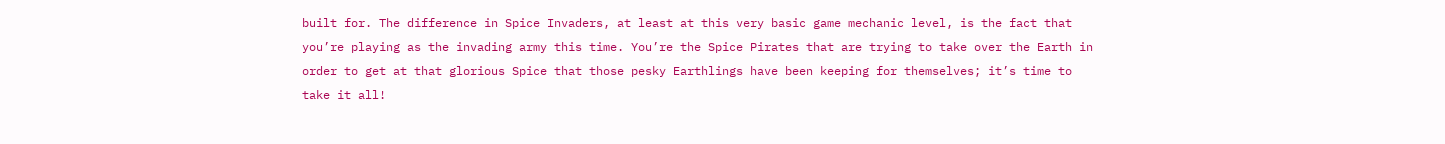built for. The difference in Spice Invaders, at least at this very basic game mechanic level, is the fact that you’re playing as the invading army this time. You’re the Spice Pirates that are trying to take over the Earth in order to get at that glorious Spice that those pesky Earthlings have been keeping for themselves; it’s time to take it all!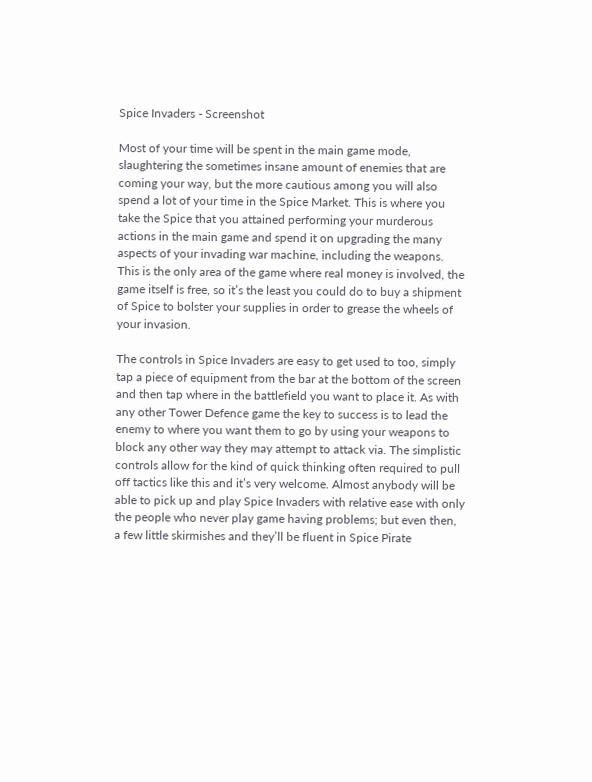Spice Invaders - Screenshot

Most of your time will be spent in the main game mode, slaughtering the sometimes insane amount of enemies that are coming your way, but the more cautious among you will also spend a lot of your time in the Spice Market. This is where you take the Spice that you attained performing your murderous actions in the main game and spend it on upgrading the many aspects of your invading war machine, including the weapons. This is the only area of the game where real money is involved, the game itself is free, so it’s the least you could do to buy a shipment of Spice to bolster your supplies in order to grease the wheels of your invasion.

The controls in Spice Invaders are easy to get used to too, simply tap a piece of equipment from the bar at the bottom of the screen and then tap where in the battlefield you want to place it. As with any other Tower Defence game the key to success is to lead the enemy to where you want them to go by using your weapons to block any other way they may attempt to attack via. The simplistic controls allow for the kind of quick thinking often required to pull off tactics like this and it’s very welcome. Almost anybody will be able to pick up and play Spice Invaders with relative ease with only the people who never play game having problems; but even then, a few little skirmishes and they’ll be fluent in Spice Pirate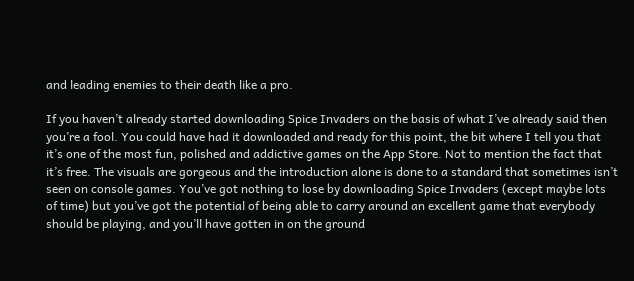and leading enemies to their death like a pro.

If you haven’t already started downloading Spice Invaders on the basis of what I’ve already said then you’re a fool. You could have had it downloaded and ready for this point, the bit where I tell you that it’s one of the most fun, polished and addictive games on the App Store. Not to mention the fact that it’s free. The visuals are gorgeous and the introduction alone is done to a standard that sometimes isn’t seen on console games. You’ve got nothing to lose by downloading Spice Invaders (except maybe lots of time) but you’ve got the potential of being able to carry around an excellent game that everybody should be playing, and you’ll have gotten in on the ground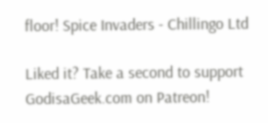floor! Spice Invaders - Chillingo Ltd

Liked it? Take a second to support GodisaGeek.com on Patreon!